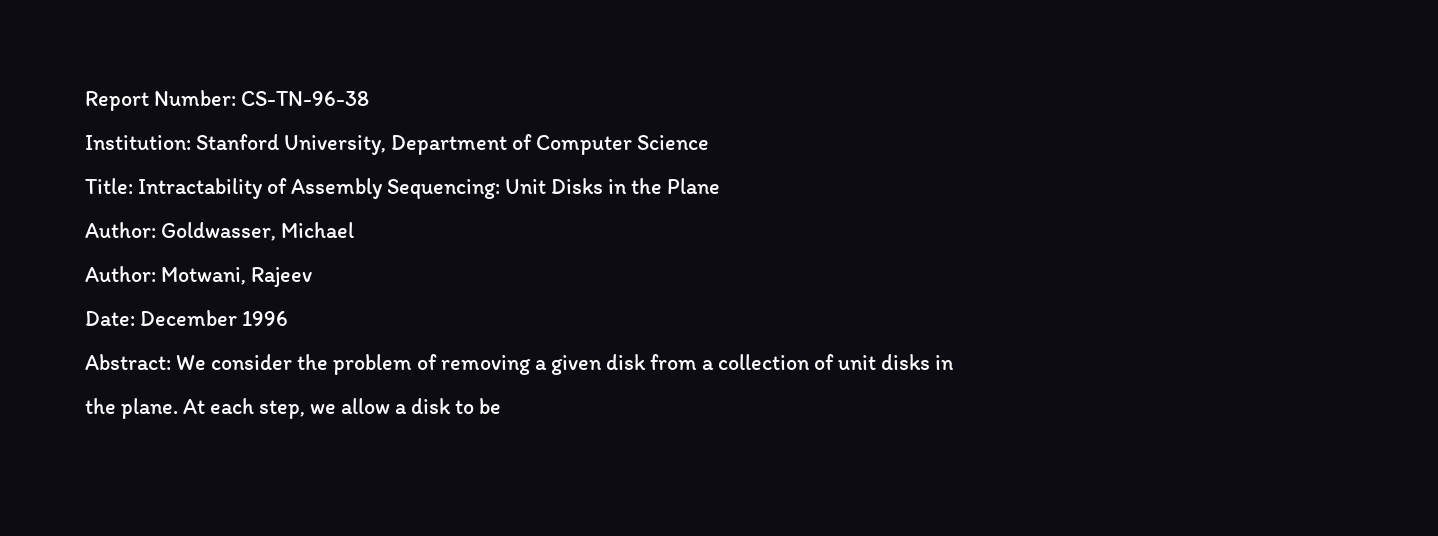Report Number: CS-TN-96-38
Institution: Stanford University, Department of Computer Science
Title: Intractability of Assembly Sequencing: Unit Disks in the Plane
Author: Goldwasser, Michael
Author: Motwani, Rajeev
Date: December 1996
Abstract: We consider the problem of removing a given disk from a collection of unit disks in the plane. At each step, we allow a disk to be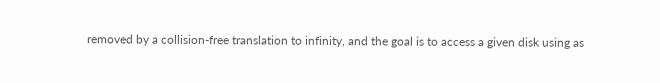removed by a collision-free translation to infinity, and the goal is to access a given disk using as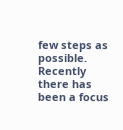few steps as possible. Recently there has been a focus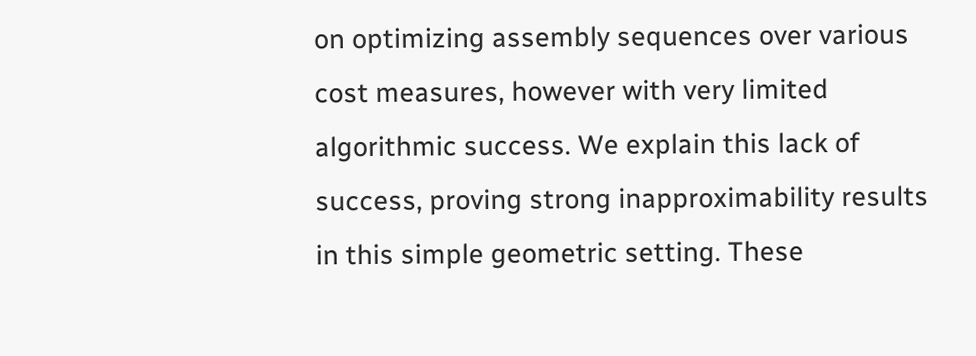on optimizing assembly sequences over various cost measures, however with very limited algorithmic success. We explain this lack of success, proving strong inapproximability results in this simple geometric setting. These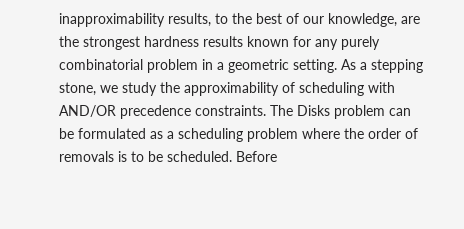inapproximability results, to the best of our knowledge, are the strongest hardness results known for any purely combinatorial problem in a geometric setting. As a stepping stone, we study the approximability of scheduling with AND/OR precedence constraints. The Disks problem can be formulated as a scheduling problem where the order of removals is to be scheduled. Before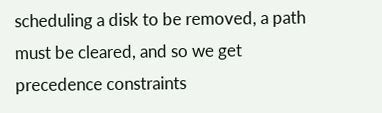scheduling a disk to be removed, a path must be cleared, and so we get precedence constraints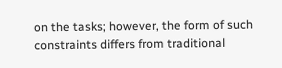on the tasks; however, the form of such constraints differs from traditional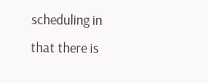scheduling in that there is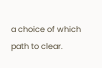a choice of which path to clear.